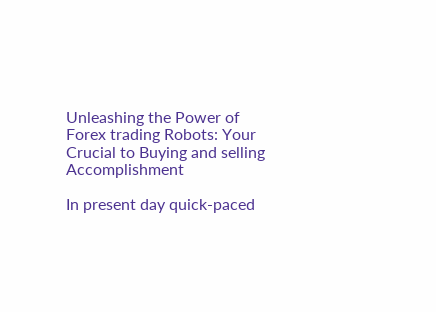Unleashing the Power of Forex trading Robots: Your Crucial to Buying and selling Accomplishment

In present day quick-paced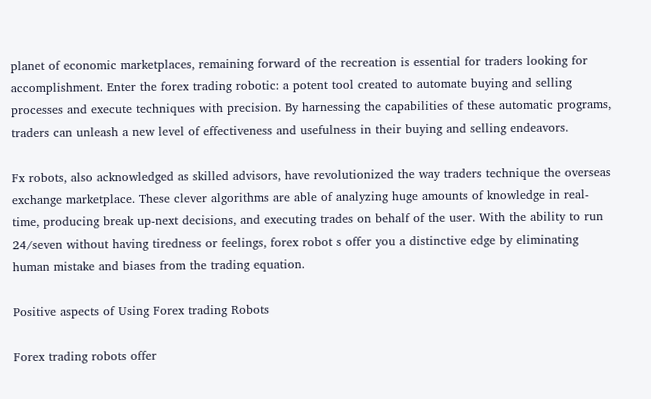planet of economic marketplaces, remaining forward of the recreation is essential for traders looking for accomplishment. Enter the forex trading robotic: a potent tool created to automate buying and selling processes and execute techniques with precision. By harnessing the capabilities of these automatic programs, traders can unleash a new level of effectiveness and usefulness in their buying and selling endeavors.

Fx robots, also acknowledged as skilled advisors, have revolutionized the way traders technique the overseas exchange marketplace. These clever algorithms are able of analyzing huge amounts of knowledge in real-time, producing break up-next decisions, and executing trades on behalf of the user. With the ability to run 24/seven without having tiredness or feelings, forex robot s offer you a distinctive edge by eliminating human mistake and biases from the trading equation.

Positive aspects of Using Forex trading Robots

Forex trading robots offer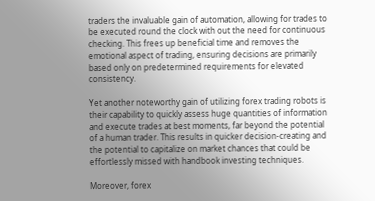traders the invaluable gain of automation, allowing for trades to be executed round the clock with out the need for continuous checking. This frees up beneficial time and removes the emotional aspect of trading, ensuring decisions are primarily based only on predetermined requirements for elevated consistency.

Yet another noteworthy gain of utilizing forex trading robots is their capability to quickly assess huge quantities of information and execute trades at best moments, far beyond the potential of a human trader. This results in quicker decision-creating and the potential to capitalize on market chances that could be effortlessly missed with handbook investing techniques.

Moreover, forex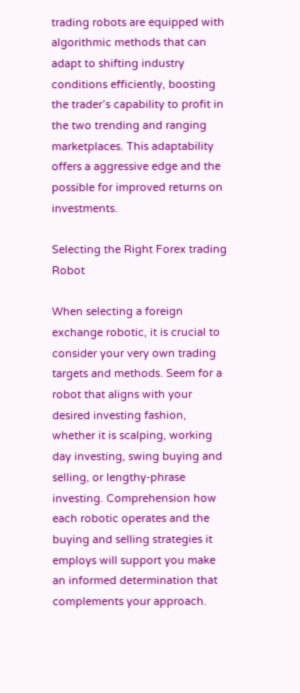trading robots are equipped with algorithmic methods that can adapt to shifting industry conditions efficiently, boosting the trader’s capability to profit in the two trending and ranging marketplaces. This adaptability offers a aggressive edge and the possible for improved returns on investments.

Selecting the Right Forex trading Robot

When selecting a foreign exchange robotic, it is crucial to consider your very own trading targets and methods. Seem for a robot that aligns with your desired investing fashion, whether it is scalping, working day investing, swing buying and selling, or lengthy-phrase investing. Comprehension how each robotic operates and the buying and selling strategies it employs will support you make an informed determination that complements your approach.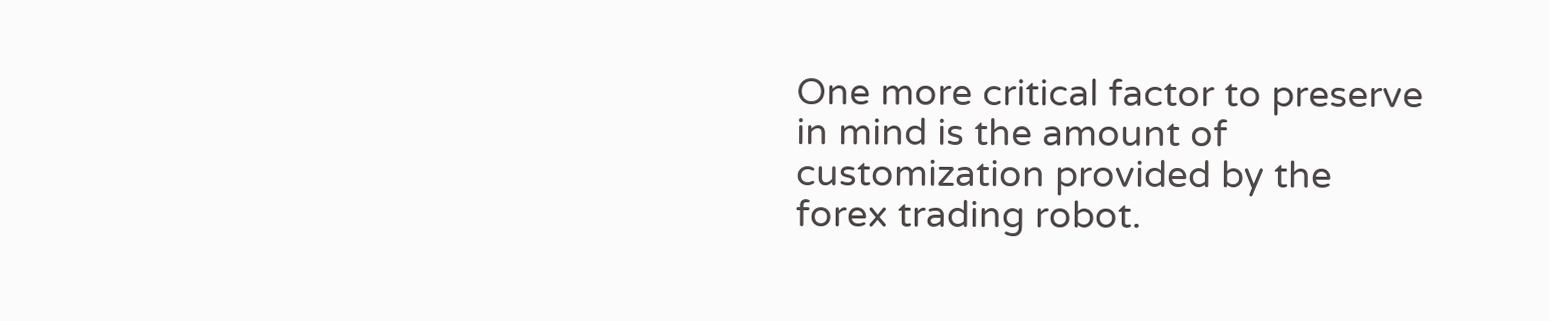One more critical factor to preserve in mind is the amount of customization provided by the forex trading robot.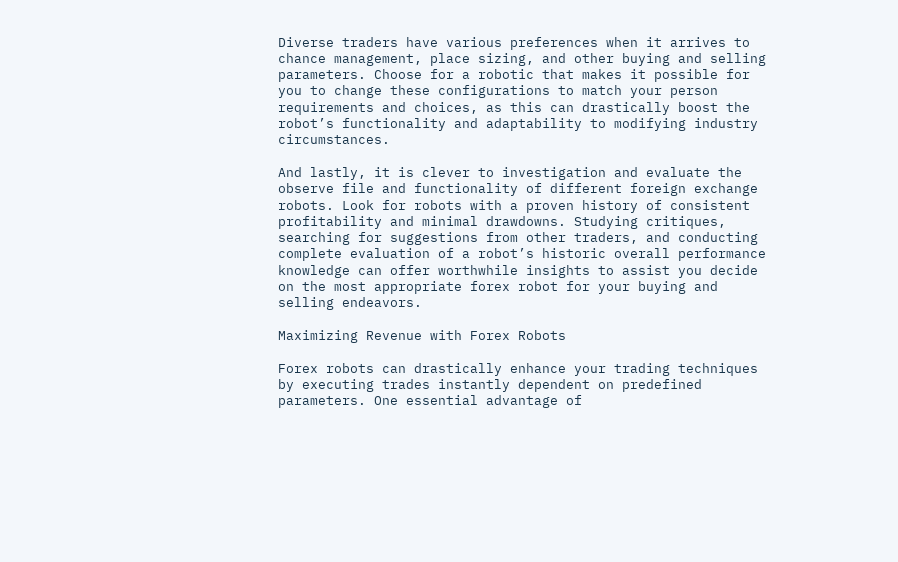Diverse traders have various preferences when it arrives to chance management, place sizing, and other buying and selling parameters. Choose for a robotic that makes it possible for you to change these configurations to match your person requirements and choices, as this can drastically boost the robot’s functionality and adaptability to modifying industry circumstances.

And lastly, it is clever to investigation and evaluate the observe file and functionality of different foreign exchange robots. Look for robots with a proven history of consistent profitability and minimal drawdowns. Studying critiques, searching for suggestions from other traders, and conducting complete evaluation of a robot’s historic overall performance knowledge can offer worthwhile insights to assist you decide on the most appropriate forex robot for your buying and selling endeavors.

Maximizing Revenue with Forex Robots

Forex robots can drastically enhance your trading techniques by executing trades instantly dependent on predefined parameters. One essential advantage of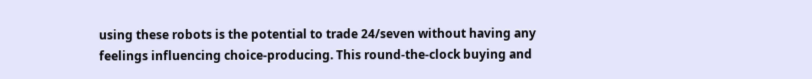using these robots is the potential to trade 24/seven without having any feelings influencing choice-producing. This round-the-clock buying and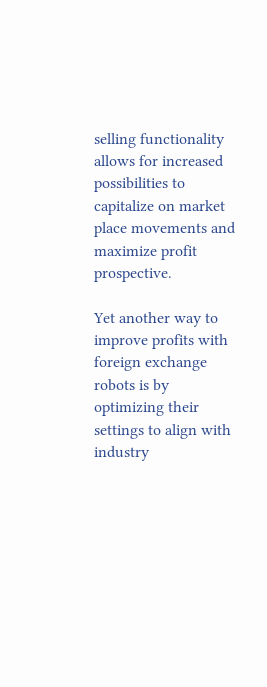selling functionality allows for increased possibilities to capitalize on market place movements and maximize profit prospective.

Yet another way to improve profits with foreign exchange robots is by optimizing their settings to align with industry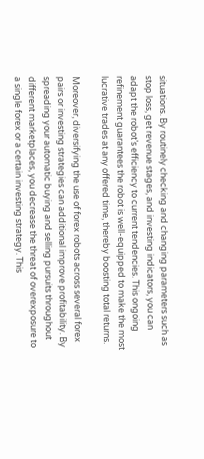situations. By routinely checking and changing parameters such as stop loss, get revenue stages, and investing indicators, you can adapt the robot’s efficiency to current tendencies. This ongoing refinement guarantees the robot is well-equipped to make the most lucrative trades at any offered time, thereby boosting total returns.

Moreover, diversifying the use of forex robots across several forex pairs or investing strategies can additional improve profitability. By spreading your automatic buying and selling pursuits throughout different marketplaces, you decrease the threat of overexposure to a single forex or a certain investing strategy. This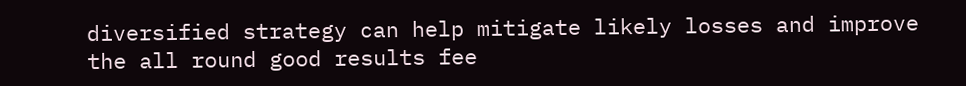diversified strategy can help mitigate likely losses and improve the all round good results fee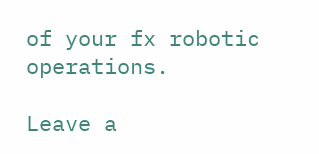of your fx robotic operations.

Leave a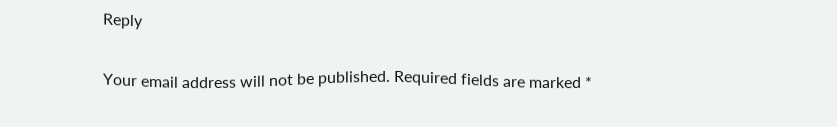Reply

Your email address will not be published. Required fields are marked *